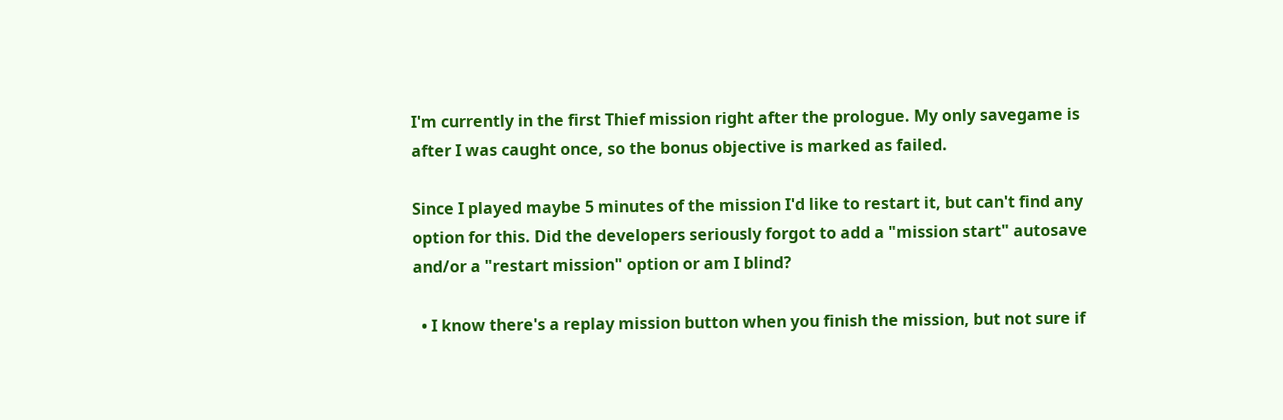I'm currently in the first Thief mission right after the prologue. My only savegame is after I was caught once, so the bonus objective is marked as failed.

Since I played maybe 5 minutes of the mission I'd like to restart it, but can't find any option for this. Did the developers seriously forgot to add a "mission start" autosave and/or a "restart mission" option or am I blind?

  • I know there's a replay mission button when you finish the mission, but not sure if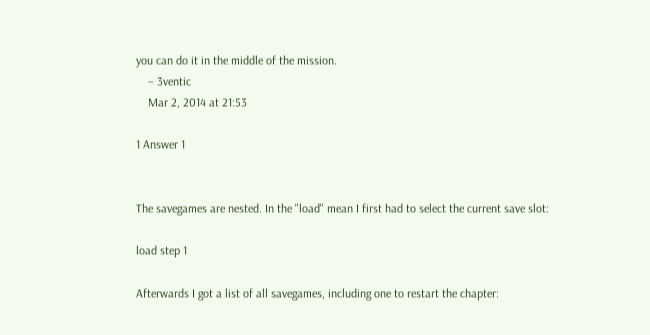you can do it in the middle of the mission.
    – 3ventic
    Mar 2, 2014 at 21:53

1 Answer 1


The savegames are nested. In the "load" mean I first had to select the current save slot:

load step 1

Afterwards I got a list of all savegames, including one to restart the chapter: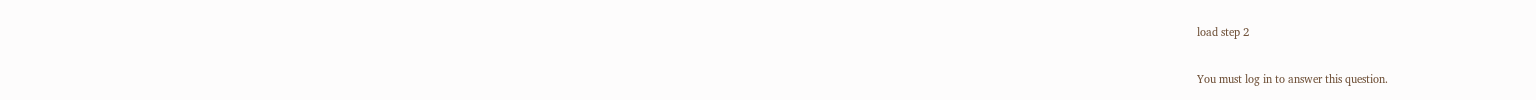load step 2

You must log in to answer this question.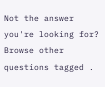Not the answer you're looking for? Browse other questions tagged .